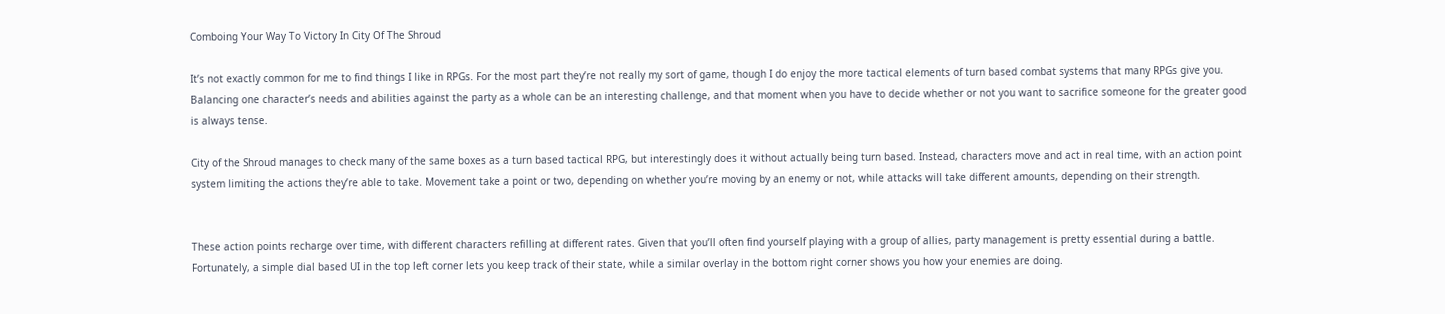Comboing Your Way To Victory In City Of The Shroud

It’s not exactly common for me to find things I like in RPGs. For the most part they’re not really my sort of game, though I do enjoy the more tactical elements of turn based combat systems that many RPGs give you. Balancing one character’s needs and abilities against the party as a whole can be an interesting challenge, and that moment when you have to decide whether or not you want to sacrifice someone for the greater good is always tense.

City of the Shroud manages to check many of the same boxes as a turn based tactical RPG, but interestingly does it without actually being turn based. Instead, characters move and act in real time, with an action point system limiting the actions they’re able to take. Movement take a point or two, depending on whether you’re moving by an enemy or not, while attacks will take different amounts, depending on their strength.


These action points recharge over time, with different characters refilling at different rates. Given that you’ll often find yourself playing with a group of allies, party management is pretty essential during a battle. Fortunately, a simple dial based UI in the top left corner lets you keep track of their state, while a similar overlay in the bottom right corner shows you how your enemies are doing.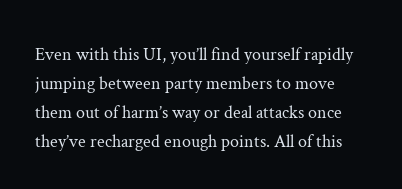Even with this UI, you’ll find yourself rapidly jumping between party members to move them out of harm’s way or deal attacks once they’ve recharged enough points. All of this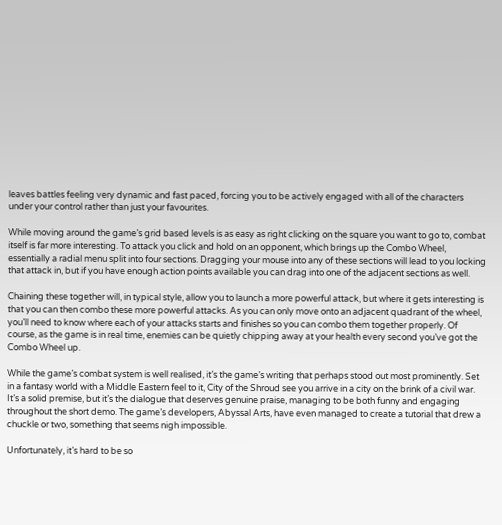leaves battles feeling very dynamic and fast paced, forcing you to be actively engaged with all of the characters under your control rather than just your favourites.

While moving around the game’s grid based levels is as easy as right clicking on the square you want to go to, combat itself is far more interesting. To attack you click and hold on an opponent, which brings up the Combo Wheel, essentially a radial menu split into four sections. Dragging your mouse into any of these sections will lead to you locking that attack in, but if you have enough action points available you can drag into one of the adjacent sections as well.

Chaining these together will, in typical style, allow you to launch a more powerful attack, but where it gets interesting is that you can then combo these more powerful attacks. As you can only move onto an adjacent quadrant of the wheel, you’ll need to know where each of your attacks starts and finishes so you can combo them together properly. Of course, as the game is in real time, enemies can be quietly chipping away at your health every second you’ve got the Combo Wheel up.

While the game’s combat system is well realised, it’s the game’s writing that perhaps stood out most prominently. Set in a fantasy world with a Middle Eastern feel to it, City of the Shroud see you arrive in a city on the brink of a civil war. It’s a solid premise, but it’s the dialogue that deserves genuine praise, managing to be both funny and engaging throughout the short demo. The game’s developers, Abyssal Arts, have even managed to create a tutorial that drew a chuckle or two, something that seems nigh impossible.

Unfortunately, it’s hard to be so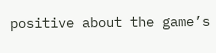positive about the game’s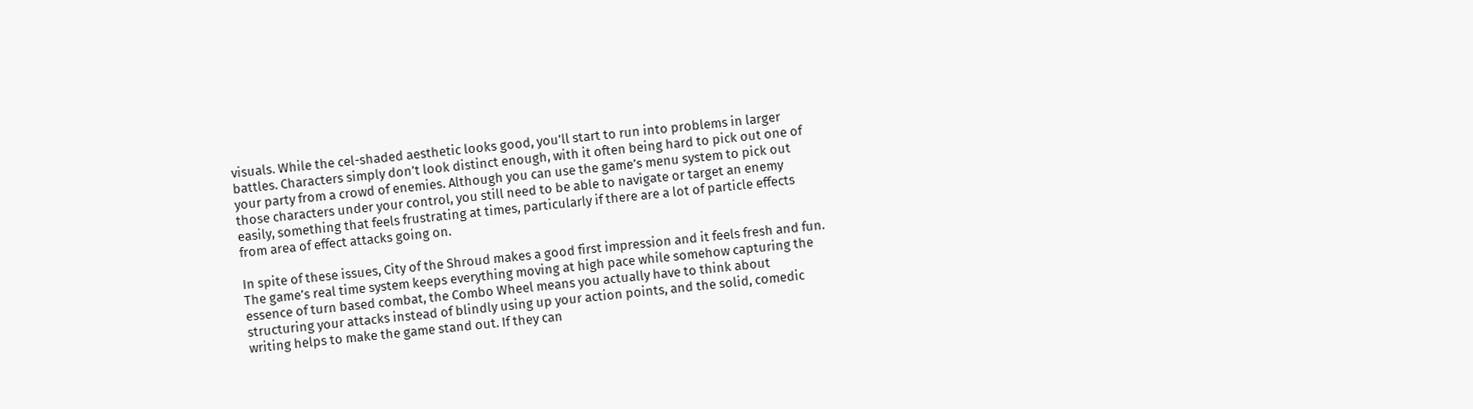visuals. While the cel-shaded aesthetic looks good, you’ll start to run into problems in larger battles. Characters simply don’t look distinct enough, with it often being hard to pick out one of your party from a crowd of enemies. Although you can use the game’s menu system to pick out those characters under your control, you still need to be able to navigate or target an enemy easily, something that feels frustrating at times, particularly if there are a lot of particle effects from area of effect attacks going on.

In spite of these issues, City of the Shroud makes a good first impression and it feels fresh and fun. The game’s real time system keeps everything moving at high pace while somehow capturing the essence of turn based combat, the Combo Wheel means you actually have to think about structuring your attacks instead of blindly using up your action points, and the solid, comedic writing helps to make the game stand out. If they can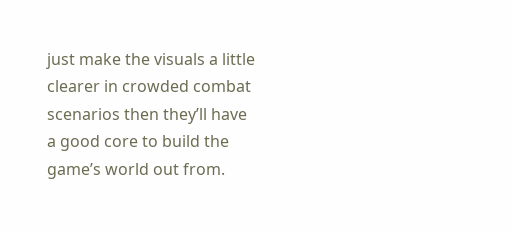just make the visuals a little clearer in crowded combat scenarios then they’ll have a good core to build the game’s world out from.